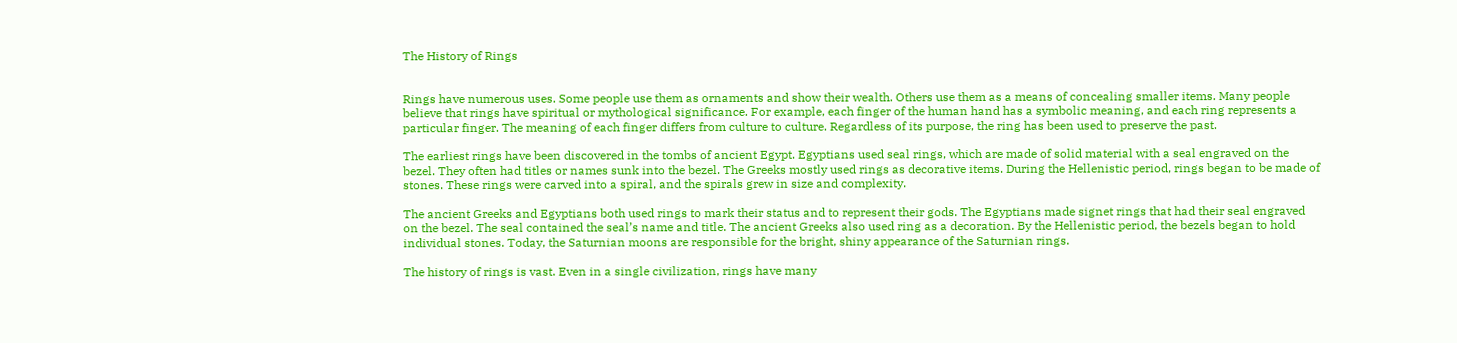The History of Rings


Rings have numerous uses. Some people use them as ornaments and show their wealth. Others use them as a means of concealing smaller items. Many people believe that rings have spiritual or mythological significance. For example, each finger of the human hand has a symbolic meaning, and each ring represents a particular finger. The meaning of each finger differs from culture to culture. Regardless of its purpose, the ring has been used to preserve the past.

The earliest rings have been discovered in the tombs of ancient Egypt. Egyptians used seal rings, which are made of solid material with a seal engraved on the bezel. They often had titles or names sunk into the bezel. The Greeks mostly used rings as decorative items. During the Hellenistic period, rings began to be made of stones. These rings were carved into a spiral, and the spirals grew in size and complexity.

The ancient Greeks and Egyptians both used rings to mark their status and to represent their gods. The Egyptians made signet rings that had their seal engraved on the bezel. The seal contained the seal’s name and title. The ancient Greeks also used ring as a decoration. By the Hellenistic period, the bezels began to hold individual stones. Today, the Saturnian moons are responsible for the bright, shiny appearance of the Saturnian rings.

The history of rings is vast. Even in a single civilization, rings have many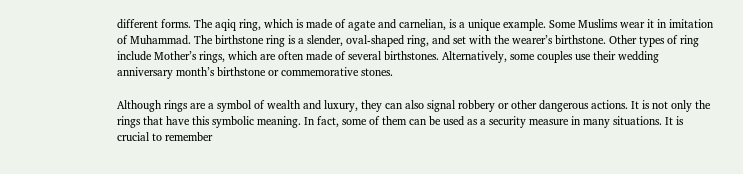different forms. The aqiq ring, which is made of agate and carnelian, is a unique example. Some Muslims wear it in imitation of Muhammad. The birthstone ring is a slender, oval-shaped ring, and set with the wearer’s birthstone. Other types of ring include Mother’s rings, which are often made of several birthstones. Alternatively, some couples use their wedding anniversary month’s birthstone or commemorative stones.

Although rings are a symbol of wealth and luxury, they can also signal robbery or other dangerous actions. It is not only the rings that have this symbolic meaning. In fact, some of them can be used as a security measure in many situations. It is crucial to remember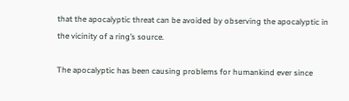that the apocalyptic threat can be avoided by observing the apocalyptic in the vicinity of a ring’s source.

The apocalyptic has been causing problems for humankind ever since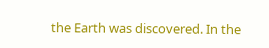the Earth was discovered. In the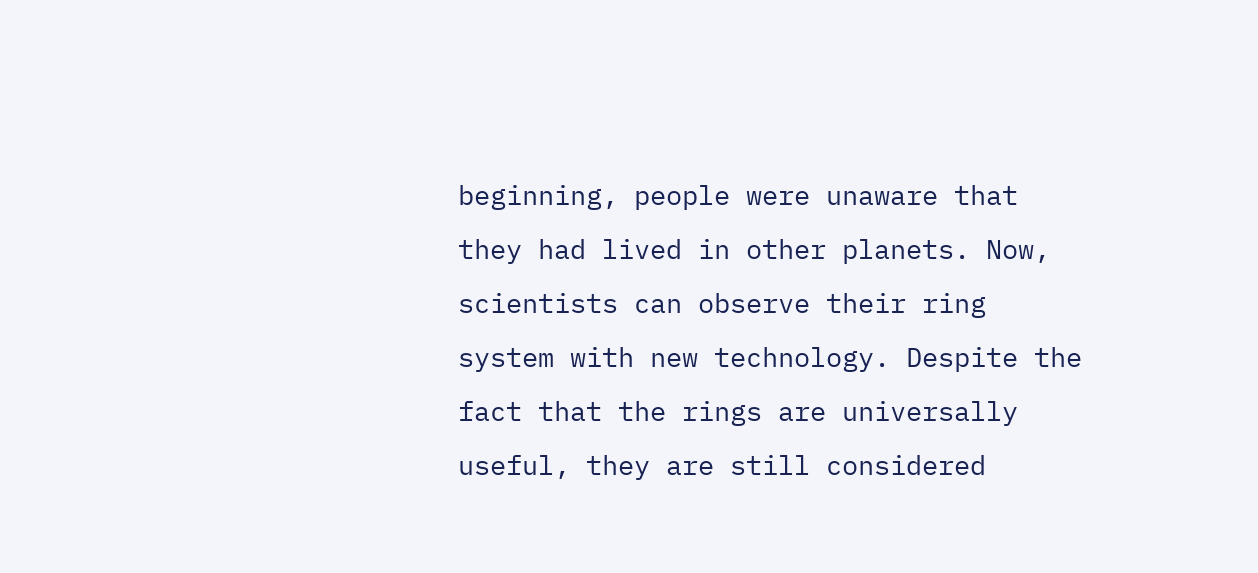beginning, people were unaware that they had lived in other planets. Now, scientists can observe their ring system with new technology. Despite the fact that the rings are universally useful, they are still considered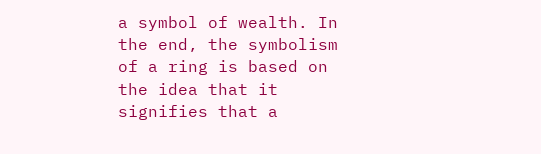a symbol of wealth. In the end, the symbolism of a ring is based on the idea that it signifies that a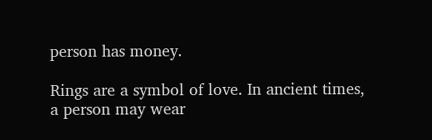person has money.

Rings are a symbol of love. In ancient times, a person may wear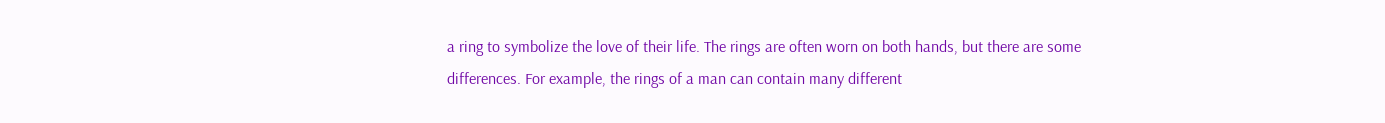a ring to symbolize the love of their life. The rings are often worn on both hands, but there are some differences. For example, the rings of a man can contain many different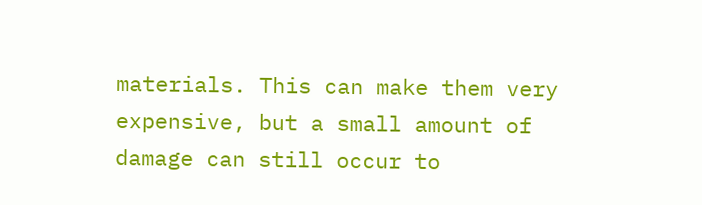materials. This can make them very expensive, but a small amount of damage can still occur to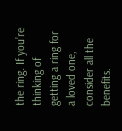the ring. If you’re thinking of getting a ring for a loved one, consider all the benefits.